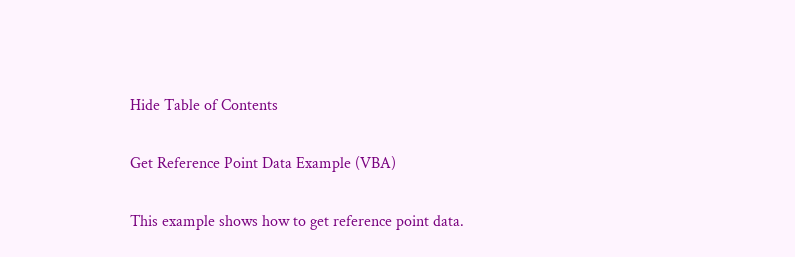Hide Table of Contents

Get Reference Point Data Example (VBA)

This example shows how to get reference point data.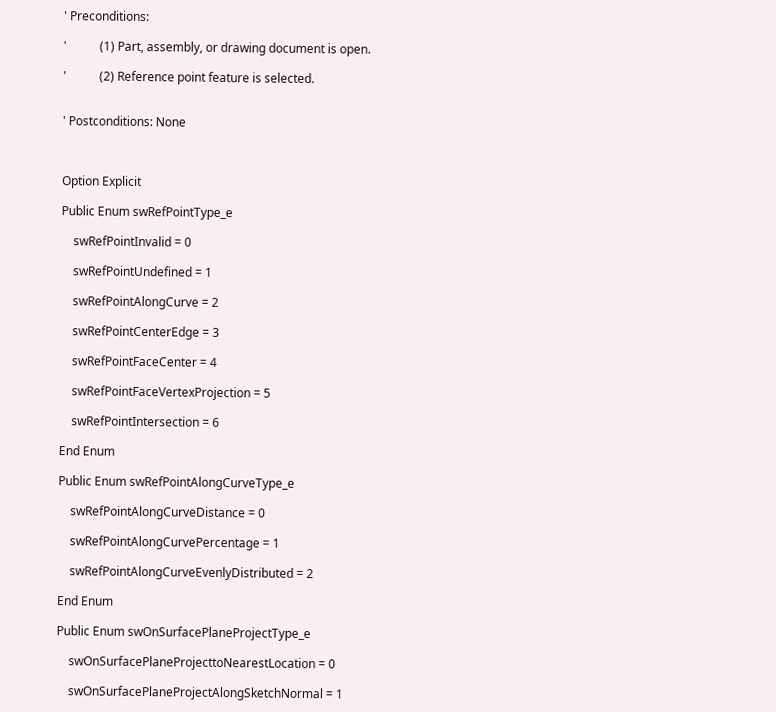' Preconditions:

'           (1) Part, assembly, or drawing document is open.

'           (2) Reference point feature is selected.


' Postconditions: None



Option Explicit

Public Enum swRefPointType_e

    swRefPointInvalid = 0

    swRefPointUndefined = 1

    swRefPointAlongCurve = 2

    swRefPointCenterEdge = 3

    swRefPointFaceCenter = 4

    swRefPointFaceVertexProjection = 5

    swRefPointIntersection = 6

End Enum

Public Enum swRefPointAlongCurveType_e

    swRefPointAlongCurveDistance = 0

    swRefPointAlongCurvePercentage = 1

    swRefPointAlongCurveEvenlyDistributed = 2

End Enum

Public Enum swOnSurfacePlaneProjectType_e

    swOnSurfacePlaneProjecttoNearestLocation = 0

    swOnSurfacePlaneProjectAlongSketchNormal = 1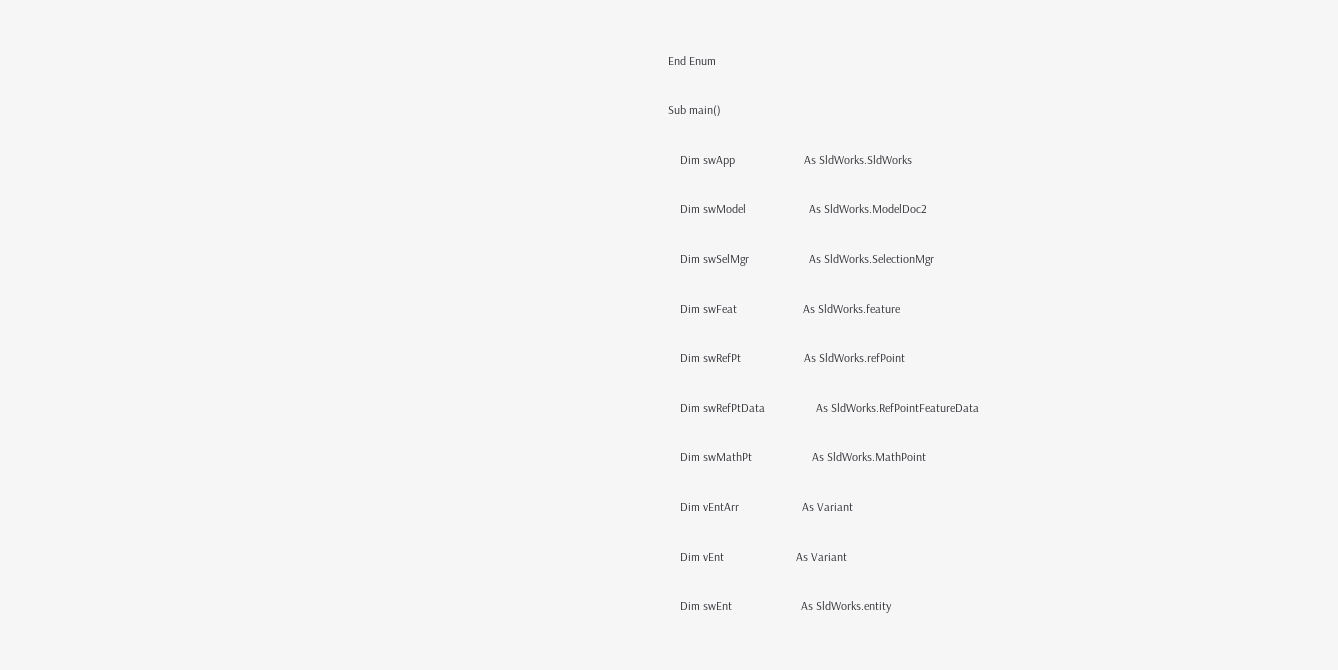End Enum

Sub main()

    Dim swApp                       As SldWorks.SldWorks

    Dim swModel                     As SldWorks.ModelDoc2

    Dim swSelMgr                    As SldWorks.SelectionMgr

    Dim swFeat                      As SldWorks.feature

    Dim swRefPt                     As SldWorks.refPoint

    Dim swRefPtData                 As SldWorks.RefPointFeatureData

    Dim swMathPt                    As SldWorks.MathPoint

    Dim vEntArr                     As Variant

    Dim vEnt                        As Variant

    Dim swEnt                       As SldWorks.entity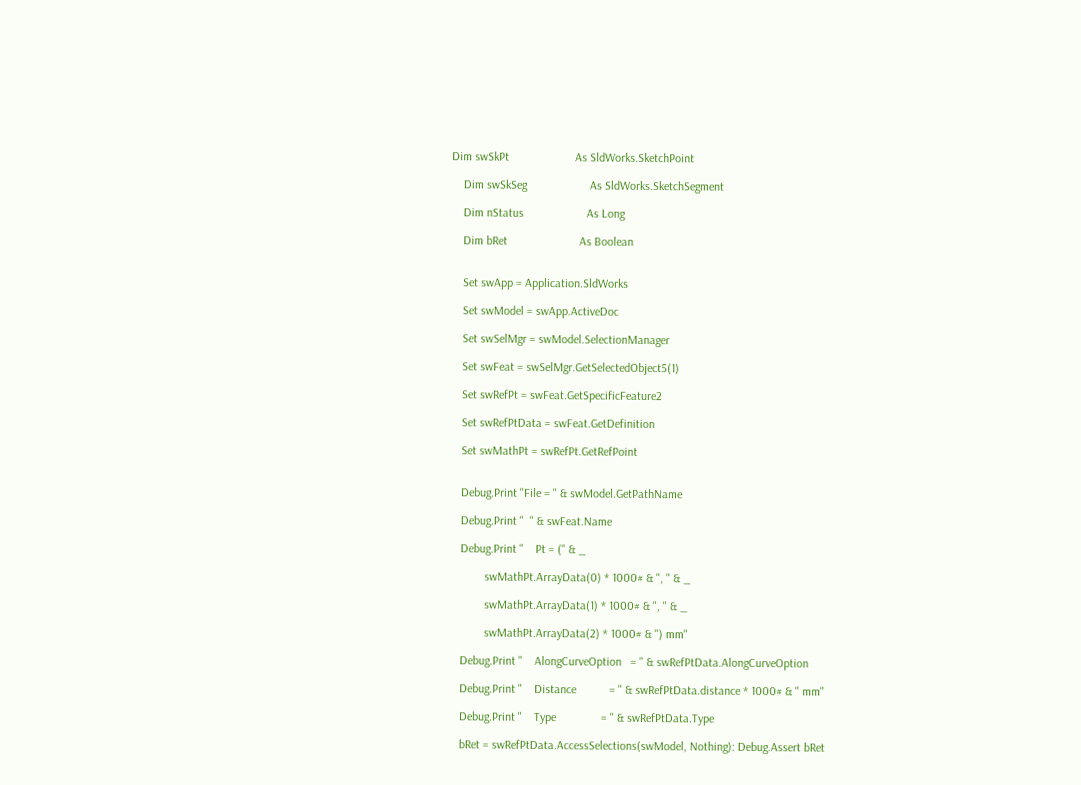Dim swSkPt                      As SldWorks.SketchPoint

    Dim swSkSeg                     As SldWorks.SketchSegment

    Dim nStatus                     As Long

    Dim bRet                        As Boolean


    Set swApp = Application.SldWorks

    Set swModel = swApp.ActiveDoc

    Set swSelMgr = swModel.SelectionManager

    Set swFeat = swSelMgr.GetSelectedObject5(1)

    Set swRefPt = swFeat.GetSpecificFeature2

    Set swRefPtData = swFeat.GetDefinition

    Set swMathPt = swRefPt.GetRefPoint


    Debug.Print "File = " & swModel.GetPathName

    Debug.Print "  " & swFeat.Name

    Debug.Print "    Pt = (" & _

            swMathPt.ArrayData(0) * 1000# & ", " & _

            swMathPt.ArrayData(1) * 1000# & ", " & _

            swMathPt.ArrayData(2) * 1000# & ") mm"

    Debug.Print "    AlongCurveOption   = " & swRefPtData.AlongCurveOption

    Debug.Print "    Distance           = " & swRefPtData.distance * 1000# & " mm"

    Debug.Print "    Type               = " & swRefPtData.Type

    bRet = swRefPtData.AccessSelections(swModel, Nothing): Debug.Assert bRet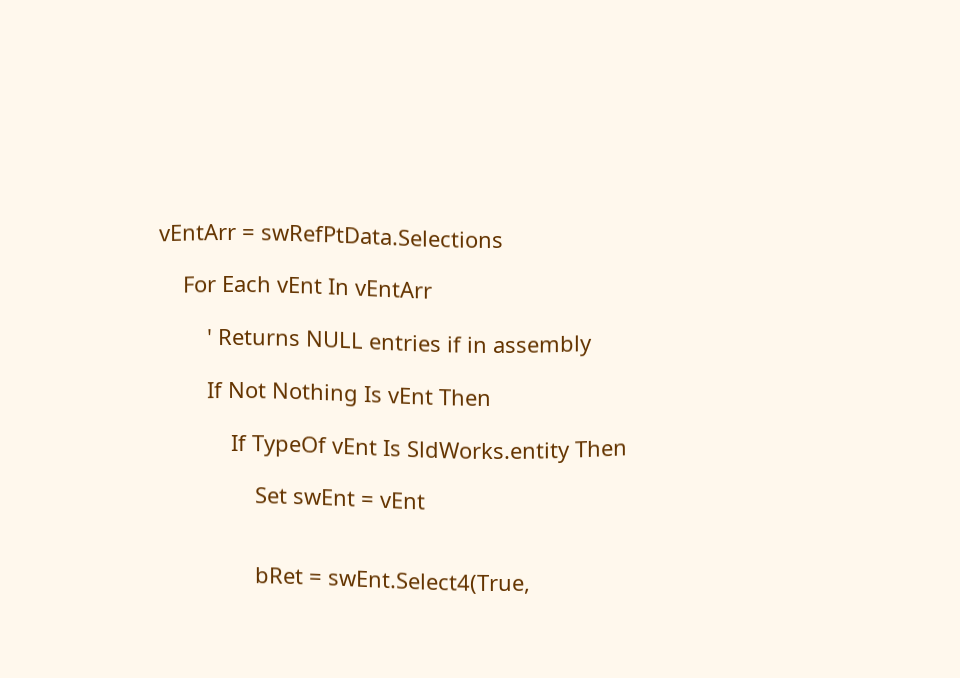vEntArr = swRefPtData.Selections

    For Each vEnt In vEntArr

        ' Returns NULL entries if in assembly

        If Not Nothing Is vEnt Then

            If TypeOf vEnt Is SldWorks.entity Then

                Set swEnt = vEnt


                bRet = swEnt.Select4(True,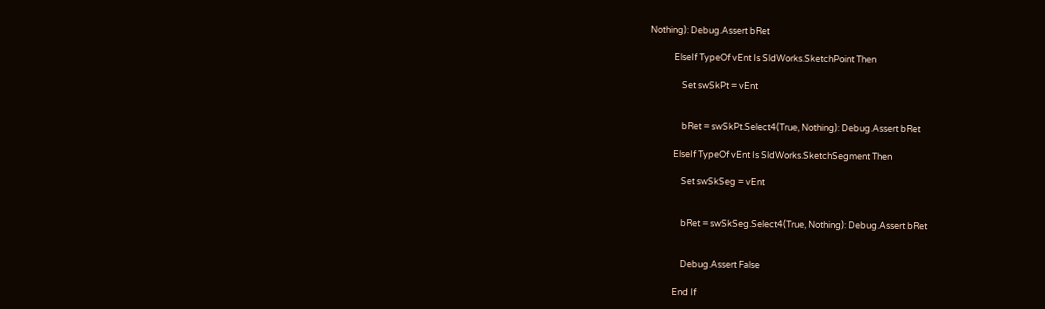Nothing): Debug.Assert bRet

            ElseIf TypeOf vEnt Is SldWorks.SketchPoint Then

                Set swSkPt = vEnt


                bRet = swSkPt.Select4(True, Nothing): Debug.Assert bRet

            ElseIf TypeOf vEnt Is SldWorks.SketchSegment Then

                Set swSkSeg = vEnt


                bRet = swSkSeg.Select4(True, Nothing): Debug.Assert bRet


                Debug.Assert False

            End If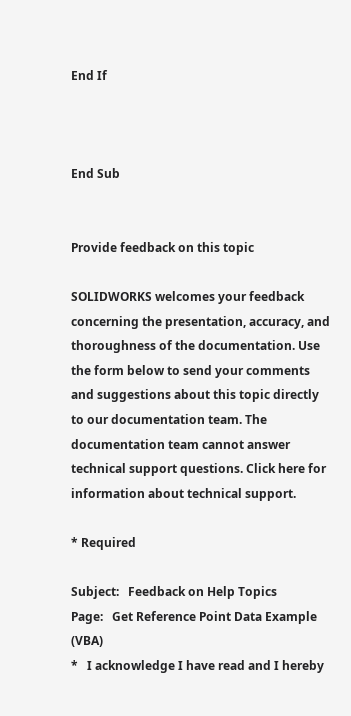End If



End Sub


Provide feedback on this topic

SOLIDWORKS welcomes your feedback concerning the presentation, accuracy, and thoroughness of the documentation. Use the form below to send your comments and suggestions about this topic directly to our documentation team. The documentation team cannot answer technical support questions. Click here for information about technical support.

* Required

Subject:   Feedback on Help Topics
Page:   Get Reference Point Data Example (VBA)
*   I acknowledge I have read and I hereby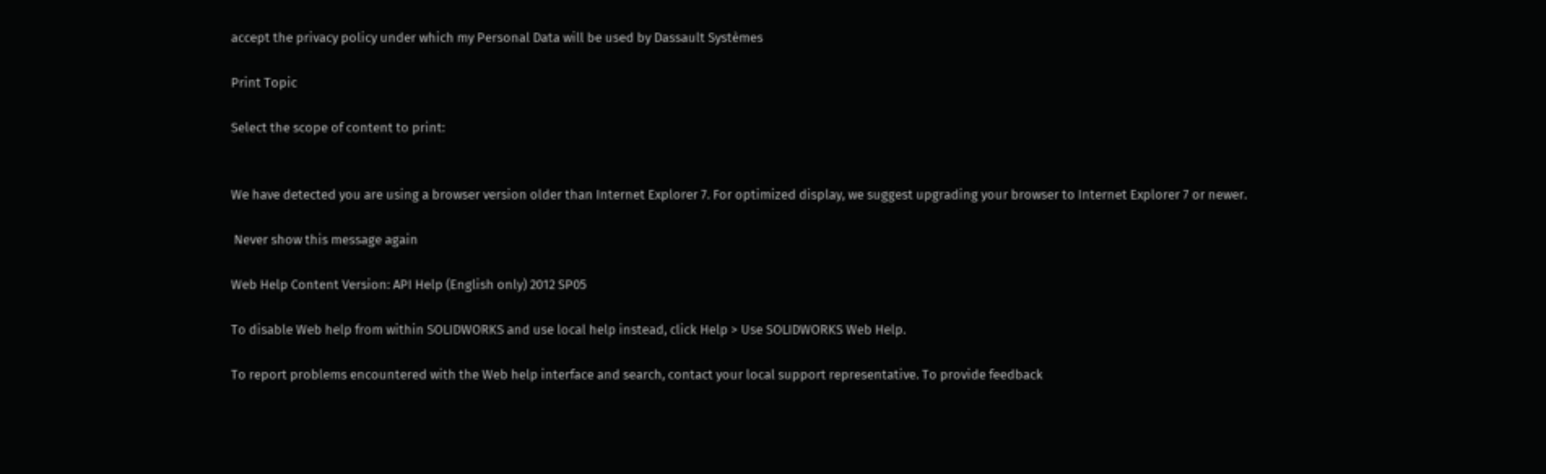accept the privacy policy under which my Personal Data will be used by Dassault Systèmes

Print Topic

Select the scope of content to print:


We have detected you are using a browser version older than Internet Explorer 7. For optimized display, we suggest upgrading your browser to Internet Explorer 7 or newer.

 Never show this message again

Web Help Content Version: API Help (English only) 2012 SP05

To disable Web help from within SOLIDWORKS and use local help instead, click Help > Use SOLIDWORKS Web Help.

To report problems encountered with the Web help interface and search, contact your local support representative. To provide feedback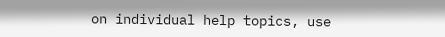on individual help topics, use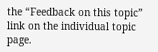the “Feedback on this topic” link on the individual topic page.